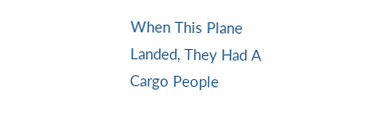When This Plane Landed, They Had A Cargo People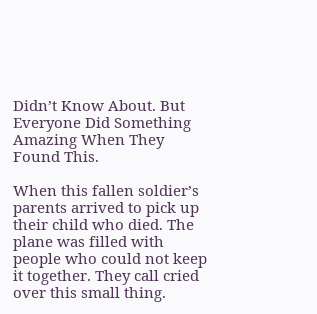Didn’t Know About. But Everyone Did Something Amazing When They Found This.

When this fallen soldier’s parents arrived to pick up their child who died. The plane was filled with people who could not keep it together. They call cried over this small thing.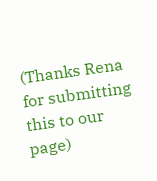(Thanks Rena for submitting this to our page)